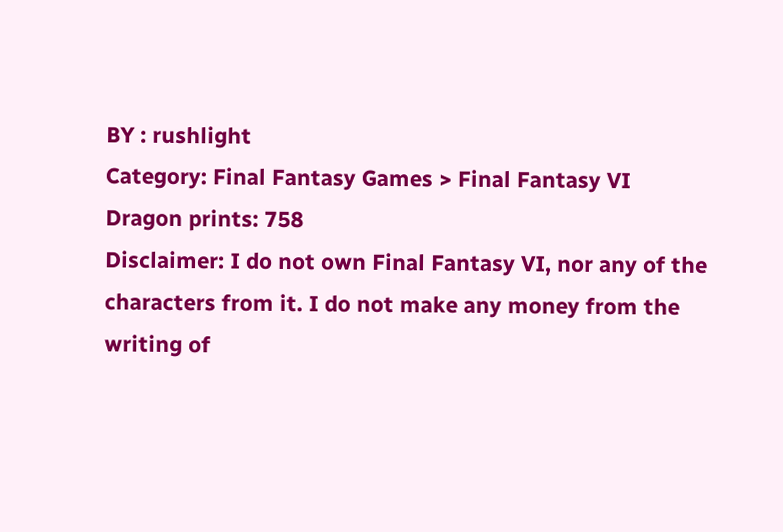BY : rushlight
Category: Final Fantasy Games > Final Fantasy VI
Dragon prints: 758
Disclaimer: I do not own Final Fantasy VI, nor any of the characters from it. I do not make any money from the writing of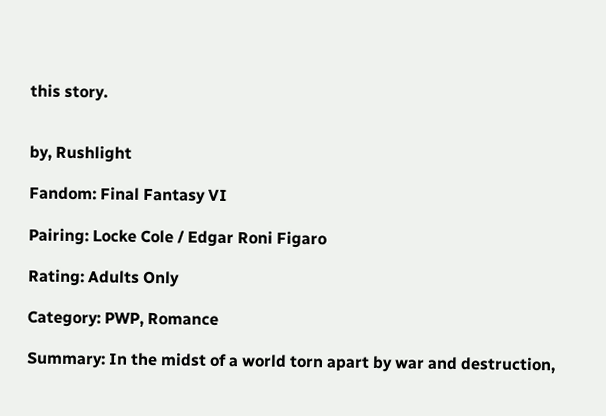this story.


by, Rushlight

Fandom: Final Fantasy VI

Pairing: Locke Cole / Edgar Roni Figaro

Rating: Adults Only

Category: PWP, Romance

Summary: In the midst of a world torn apart by war and destruction,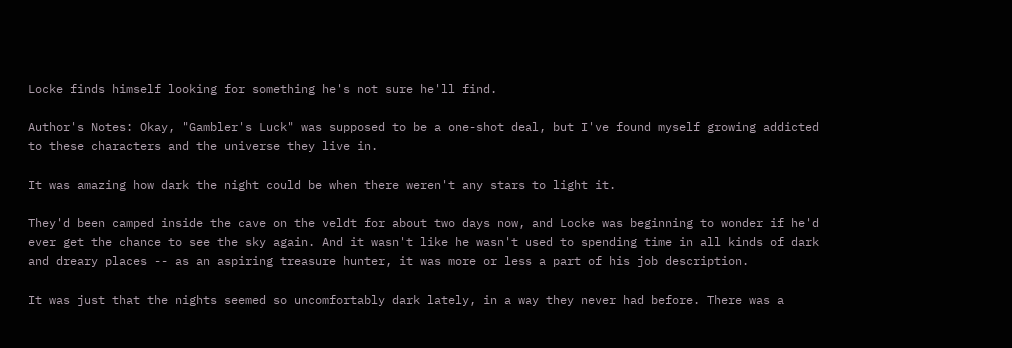Locke finds himself looking for something he's not sure he'll find.

Author's Notes: Okay, "Gambler's Luck" was supposed to be a one-shot deal, but I've found myself growing addicted to these characters and the universe they live in.

It was amazing how dark the night could be when there weren't any stars to light it.

They'd been camped inside the cave on the veldt for about two days now, and Locke was beginning to wonder if he'd ever get the chance to see the sky again. And it wasn't like he wasn't used to spending time in all kinds of dark and dreary places -- as an aspiring treasure hunter, it was more or less a part of his job description.

It was just that the nights seemed so uncomfortably dark lately, in a way they never had before. There was a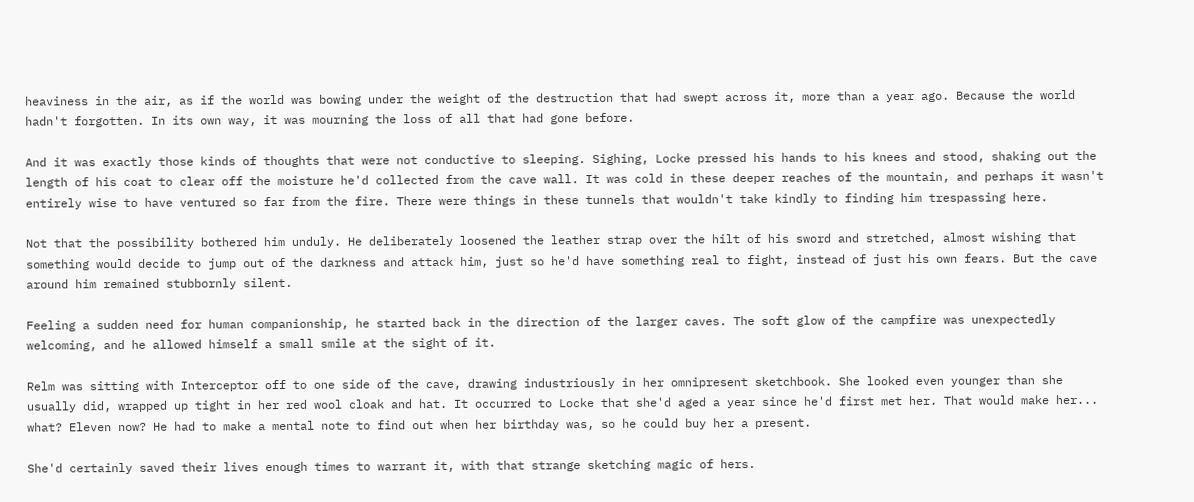heaviness in the air, as if the world was bowing under the weight of the destruction that had swept across it, more than a year ago. Because the world hadn't forgotten. In its own way, it was mourning the loss of all that had gone before.

And it was exactly those kinds of thoughts that were not conductive to sleeping. Sighing, Locke pressed his hands to his knees and stood, shaking out the length of his coat to clear off the moisture he'd collected from the cave wall. It was cold in these deeper reaches of the mountain, and perhaps it wasn't entirely wise to have ventured so far from the fire. There were things in these tunnels that wouldn't take kindly to finding him trespassing here.

Not that the possibility bothered him unduly. He deliberately loosened the leather strap over the hilt of his sword and stretched, almost wishing that something would decide to jump out of the darkness and attack him, just so he'd have something real to fight, instead of just his own fears. But the cave around him remained stubbornly silent.

Feeling a sudden need for human companionship, he started back in the direction of the larger caves. The soft glow of the campfire was unexpectedly welcoming, and he allowed himself a small smile at the sight of it.

Relm was sitting with Interceptor off to one side of the cave, drawing industriously in her omnipresent sketchbook. She looked even younger than she usually did, wrapped up tight in her red wool cloak and hat. It occurred to Locke that she'd aged a year since he'd first met her. That would make her... what? Eleven now? He had to make a mental note to find out when her birthday was, so he could buy her a present.

She'd certainly saved their lives enough times to warrant it, with that strange sketching magic of hers.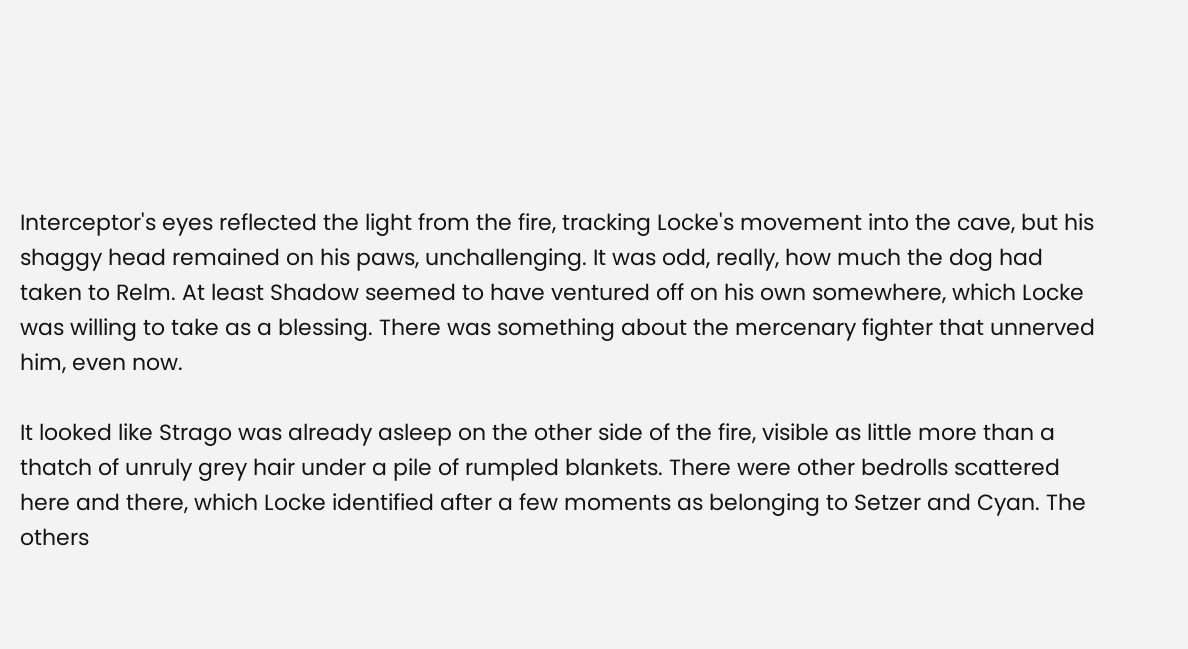Interceptor's eyes reflected the light from the fire, tracking Locke's movement into the cave, but his shaggy head remained on his paws, unchallenging. It was odd, really, how much the dog had taken to Relm. At least Shadow seemed to have ventured off on his own somewhere, which Locke was willing to take as a blessing. There was something about the mercenary fighter that unnerved him, even now.

It looked like Strago was already asleep on the other side of the fire, visible as little more than a thatch of unruly grey hair under a pile of rumpled blankets. There were other bedrolls scattered here and there, which Locke identified after a few moments as belonging to Setzer and Cyan. The others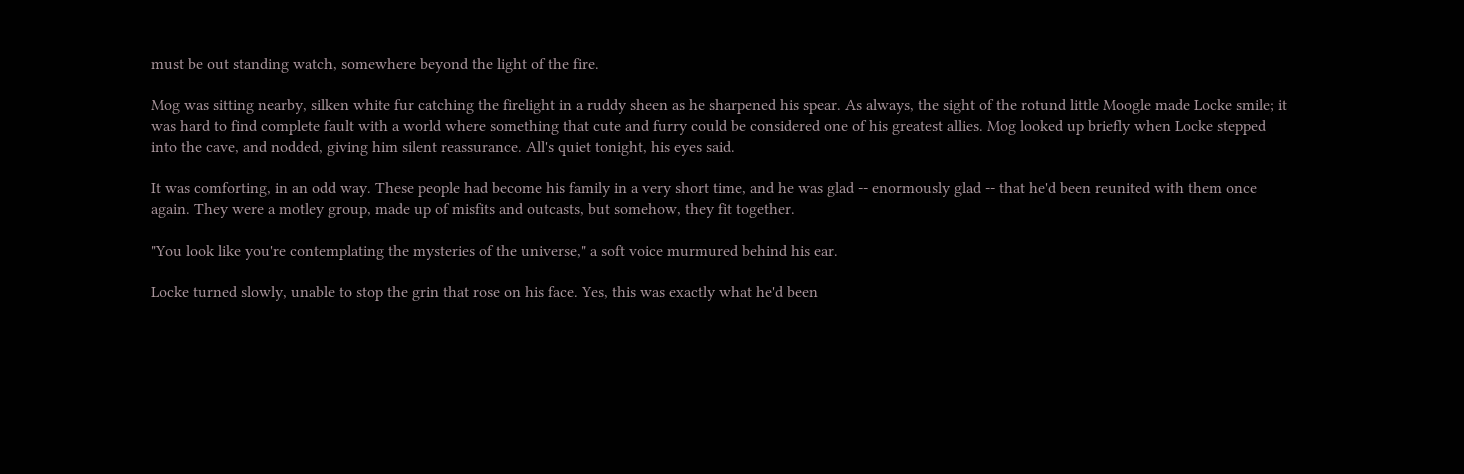must be out standing watch, somewhere beyond the light of the fire.

Mog was sitting nearby, silken white fur catching the firelight in a ruddy sheen as he sharpened his spear. As always, the sight of the rotund little Moogle made Locke smile; it was hard to find complete fault with a world where something that cute and furry could be considered one of his greatest allies. Mog looked up briefly when Locke stepped into the cave, and nodded, giving him silent reassurance. All's quiet tonight, his eyes said.

It was comforting, in an odd way. These people had become his family in a very short time, and he was glad -- enormously glad -- that he'd been reunited with them once again. They were a motley group, made up of misfits and outcasts, but somehow, they fit together.

"You look like you're contemplating the mysteries of the universe," a soft voice murmured behind his ear.

Locke turned slowly, unable to stop the grin that rose on his face. Yes, this was exactly what he'd been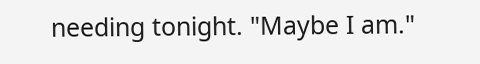needing tonight. "Maybe I am."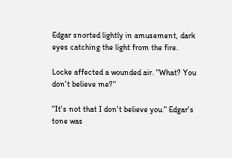Edgar snorted lightly in amusement, dark eyes catching the light from the fire.

Locke affected a wounded air. "What? You don't believe me?"

"It's not that I don't believe you." Edgar's tone was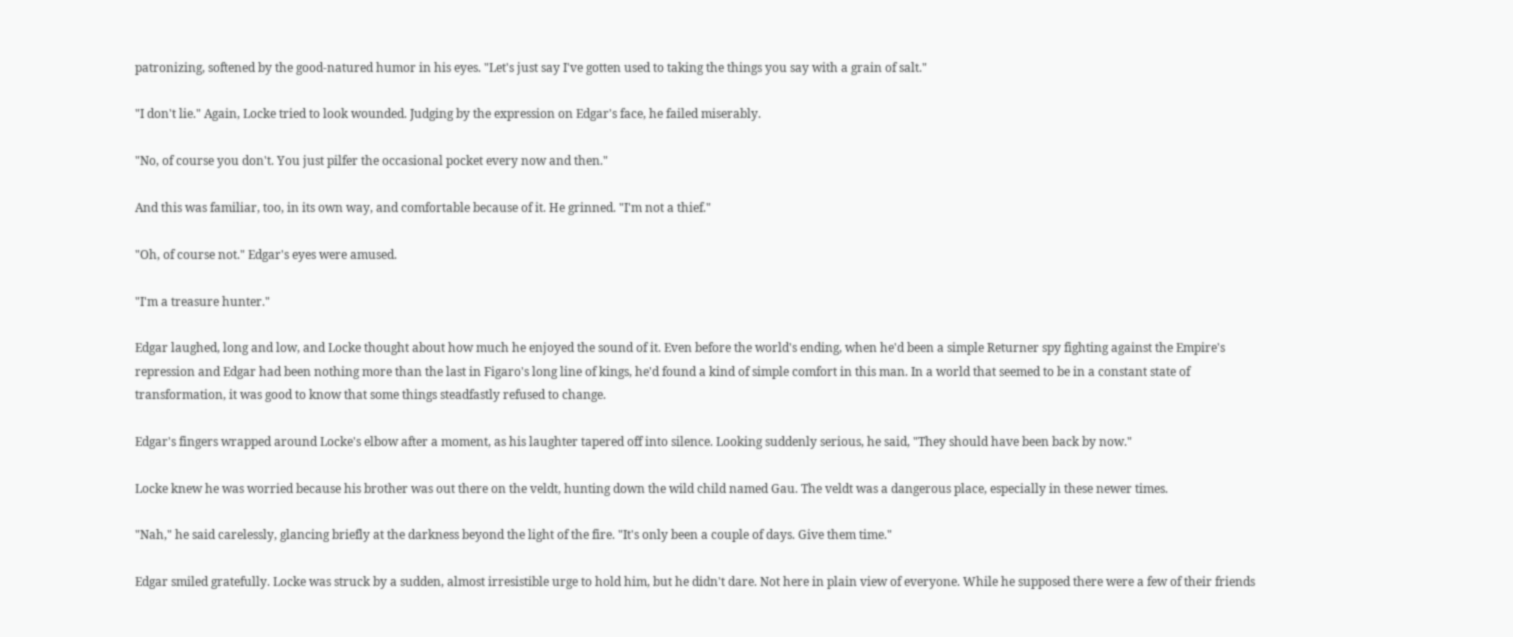patronizing, softened by the good-natured humor in his eyes. "Let's just say I've gotten used to taking the things you say with a grain of salt."

"I don't lie." Again, Locke tried to look wounded. Judging by the expression on Edgar's face, he failed miserably.

"No, of course you don't. You just pilfer the occasional pocket every now and then."

And this was familiar, too, in its own way, and comfortable because of it. He grinned. "I'm not a thief."

"Oh, of course not." Edgar's eyes were amused.

"I'm a treasure hunter."

Edgar laughed, long and low, and Locke thought about how much he enjoyed the sound of it. Even before the world's ending, when he'd been a simple Returner spy fighting against the Empire's repression and Edgar had been nothing more than the last in Figaro's long line of kings, he'd found a kind of simple comfort in this man. In a world that seemed to be in a constant state of transformation, it was good to know that some things steadfastly refused to change.

Edgar's fingers wrapped around Locke's elbow after a moment, as his laughter tapered off into silence. Looking suddenly serious, he said, "They should have been back by now."

Locke knew he was worried because his brother was out there on the veldt, hunting down the wild child named Gau. The veldt was a dangerous place, especially in these newer times.

"Nah," he said carelessly, glancing briefly at the darkness beyond the light of the fire. "It's only been a couple of days. Give them time."

Edgar smiled gratefully. Locke was struck by a sudden, almost irresistible urge to hold him, but he didn't dare. Not here in plain view of everyone. While he supposed there were a few of their friends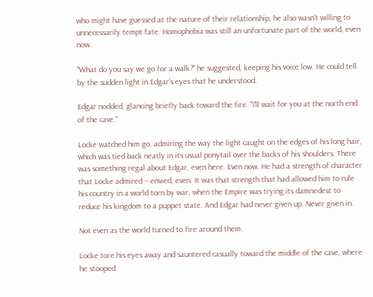who might have guessed at the nature of their relationship, he also wasn't willing to unnecessarily tempt fate. Homophobia was still an unfortunate part of the world, even now.

"What do you say we go for a walk?" he suggested, keeping his voice low. He could tell by the sudden light in Edgar's eyes that he understood.

Edgar nodded, glancing briefly back toward the fire. "I'll wait for you at the north end of the cave."

Locke watched him go, admiring the way the light caught on the edges of his long hair, which was tied back neatly in its usual ponytail over the backs of his shoulders. There was something regal about Edgar, even here. Even now. He had a strength of character that Locke admired -- envied, even. It was that strength that had allowed him to rule his country in a world torn by war, when the Empire was trying its damnedest to reduce his kingdom to a puppet state. And Edgar had never given up. Never given in.

Not even as the world turned to fire around them.

Locke tore his eyes away and sauntered casually toward the middle of the cave, where he stooped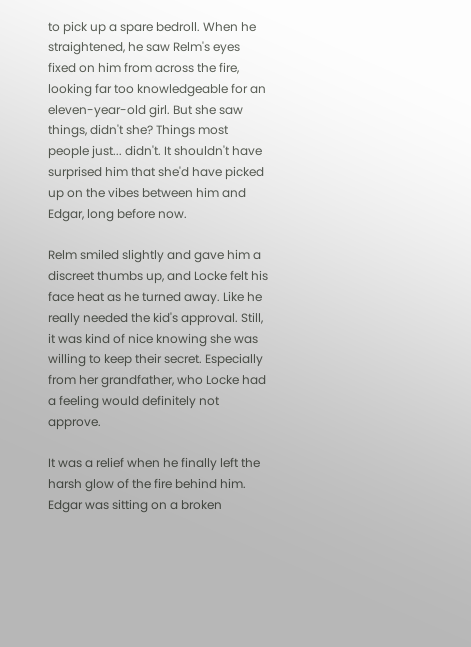to pick up a spare bedroll. When he straightened, he saw Relm's eyes fixed on him from across the fire, looking far too knowledgeable for an eleven-year-old girl. But she saw things, didn't she? Things most people just... didn't. It shouldn't have surprised him that she'd have picked up on the vibes between him and Edgar, long before now.

Relm smiled slightly and gave him a discreet thumbs up, and Locke felt his face heat as he turned away. Like he really needed the kid's approval. Still, it was kind of nice knowing she was willing to keep their secret. Especially from her grandfather, who Locke had a feeling would definitely not approve.

It was a relief when he finally left the harsh glow of the fire behind him. Edgar was sitting on a broken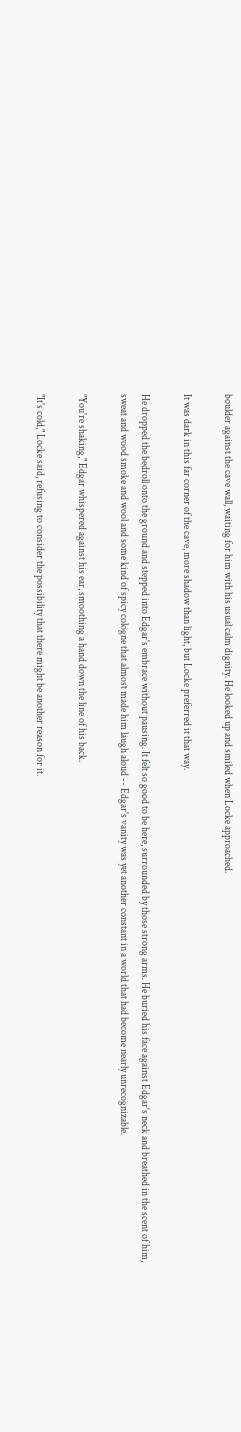boulder against the cave wall, waiting for him with his usual calm dignity. He looked up and smiled when Locke approached.

It was dark in this far corner of the cave, more shadow than light, but Locke preferred it that way.

He dropped the bedroll onto the ground and stepped into Edgar's embrace without pausing. It felt so good to be here, surrounded by those strong arms. He buried his face against Edgar's neck and breathed in the scent of him, sweat and wood smoke and wool and some kind of spicy cologne that almost made him laugh aloud -- Edgar's vanity was yet another constant in a world that had become nearly unrecognizable.

"You're shaking," Edgar whispered against his ear, smoothing a hand down the line of his back.

"It's cold," Locke said, refusing to consider the possibility that there might be another reason for it.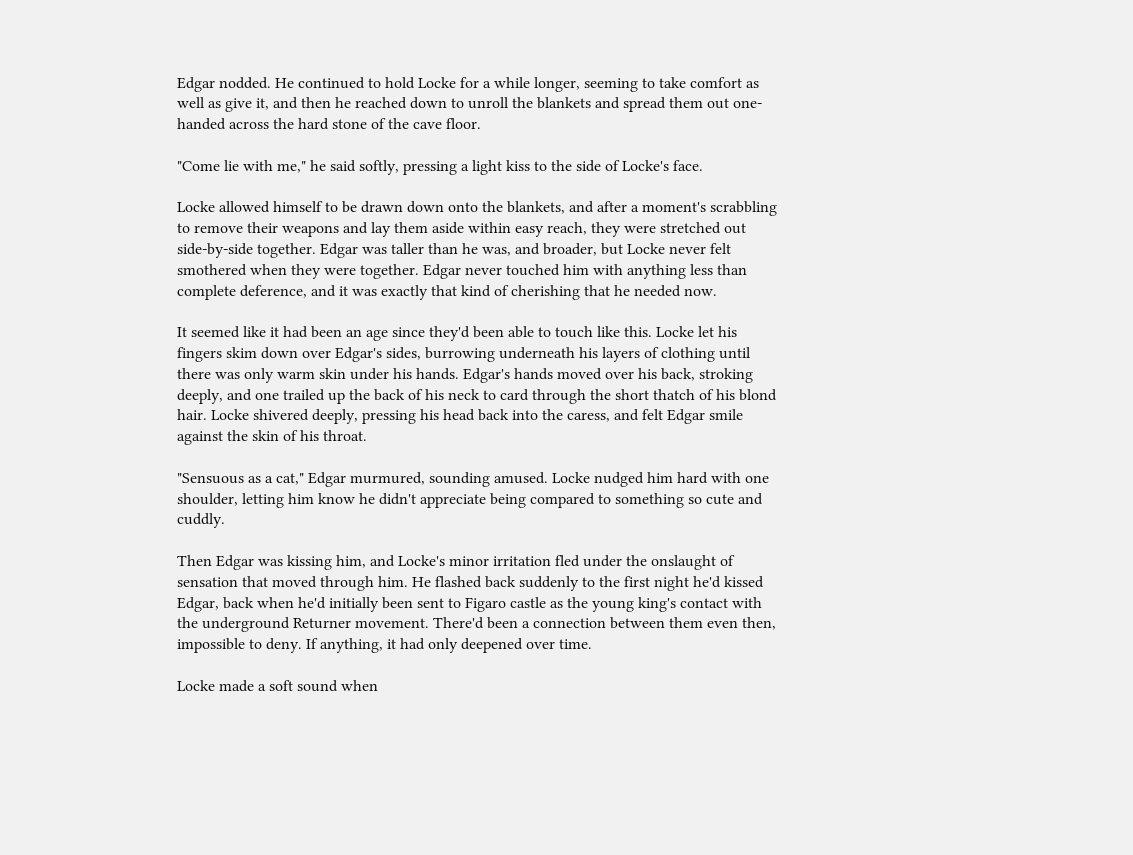Edgar nodded. He continued to hold Locke for a while longer, seeming to take comfort as well as give it, and then he reached down to unroll the blankets and spread them out one-handed across the hard stone of the cave floor.

"Come lie with me," he said softly, pressing a light kiss to the side of Locke's face.

Locke allowed himself to be drawn down onto the blankets, and after a moment's scrabbling to remove their weapons and lay them aside within easy reach, they were stretched out side-by-side together. Edgar was taller than he was, and broader, but Locke never felt smothered when they were together. Edgar never touched him with anything less than complete deference, and it was exactly that kind of cherishing that he needed now.

It seemed like it had been an age since they'd been able to touch like this. Locke let his fingers skim down over Edgar's sides, burrowing underneath his layers of clothing until there was only warm skin under his hands. Edgar's hands moved over his back, stroking deeply, and one trailed up the back of his neck to card through the short thatch of his blond hair. Locke shivered deeply, pressing his head back into the caress, and felt Edgar smile against the skin of his throat.

"Sensuous as a cat," Edgar murmured, sounding amused. Locke nudged him hard with one shoulder, letting him know he didn't appreciate being compared to something so cute and cuddly.

Then Edgar was kissing him, and Locke's minor irritation fled under the onslaught of sensation that moved through him. He flashed back suddenly to the first night he'd kissed Edgar, back when he'd initially been sent to Figaro castle as the young king's contact with the underground Returner movement. There'd been a connection between them even then, impossible to deny. If anything, it had only deepened over time.

Locke made a soft sound when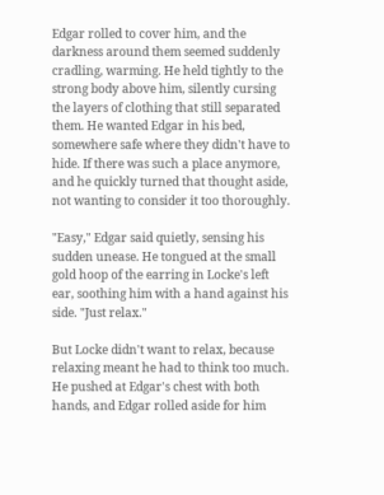Edgar rolled to cover him, and the darkness around them seemed suddenly cradling, warming. He held tightly to the strong body above him, silently cursing the layers of clothing that still separated them. He wanted Edgar in his bed, somewhere safe where they didn't have to hide. If there was such a place anymore, and he quickly turned that thought aside, not wanting to consider it too thoroughly.

"Easy," Edgar said quietly, sensing his sudden unease. He tongued at the small gold hoop of the earring in Locke's left ear, soothing him with a hand against his side. "Just relax."

But Locke didn't want to relax, because relaxing meant he had to think too much. He pushed at Edgar's chest with both hands, and Edgar rolled aside for him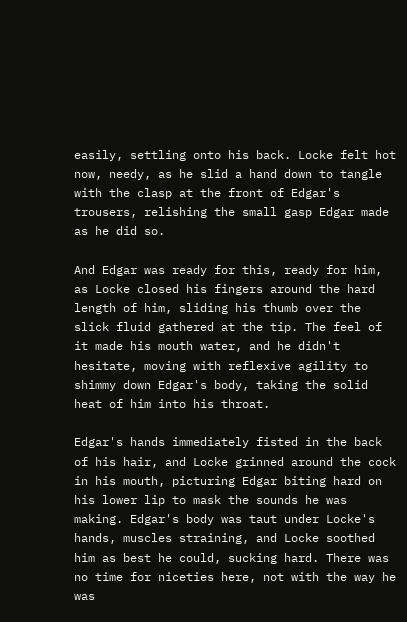easily, settling onto his back. Locke felt hot now, needy, as he slid a hand down to tangle with the clasp at the front of Edgar's trousers, relishing the small gasp Edgar made as he did so.

And Edgar was ready for this, ready for him, as Locke closed his fingers around the hard length of him, sliding his thumb over the slick fluid gathered at the tip. The feel of it made his mouth water, and he didn't hesitate, moving with reflexive agility to shimmy down Edgar's body, taking the solid heat of him into his throat.

Edgar's hands immediately fisted in the back of his hair, and Locke grinned around the cock in his mouth, picturing Edgar biting hard on his lower lip to mask the sounds he was making. Edgar's body was taut under Locke's hands, muscles straining, and Locke soothed him as best he could, sucking hard. There was no time for niceties here, not with the way he was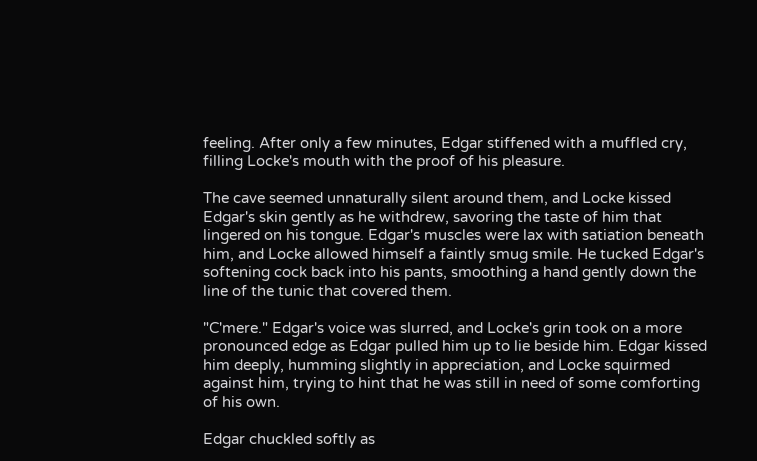feeling. After only a few minutes, Edgar stiffened with a muffled cry, filling Locke's mouth with the proof of his pleasure.

The cave seemed unnaturally silent around them, and Locke kissed Edgar's skin gently as he withdrew, savoring the taste of him that lingered on his tongue. Edgar's muscles were lax with satiation beneath him, and Locke allowed himself a faintly smug smile. He tucked Edgar's softening cock back into his pants, smoothing a hand gently down the line of the tunic that covered them.

"C'mere." Edgar's voice was slurred, and Locke's grin took on a more pronounced edge as Edgar pulled him up to lie beside him. Edgar kissed him deeply, humming slightly in appreciation, and Locke squirmed against him, trying to hint that he was still in need of some comforting of his own.

Edgar chuckled softly as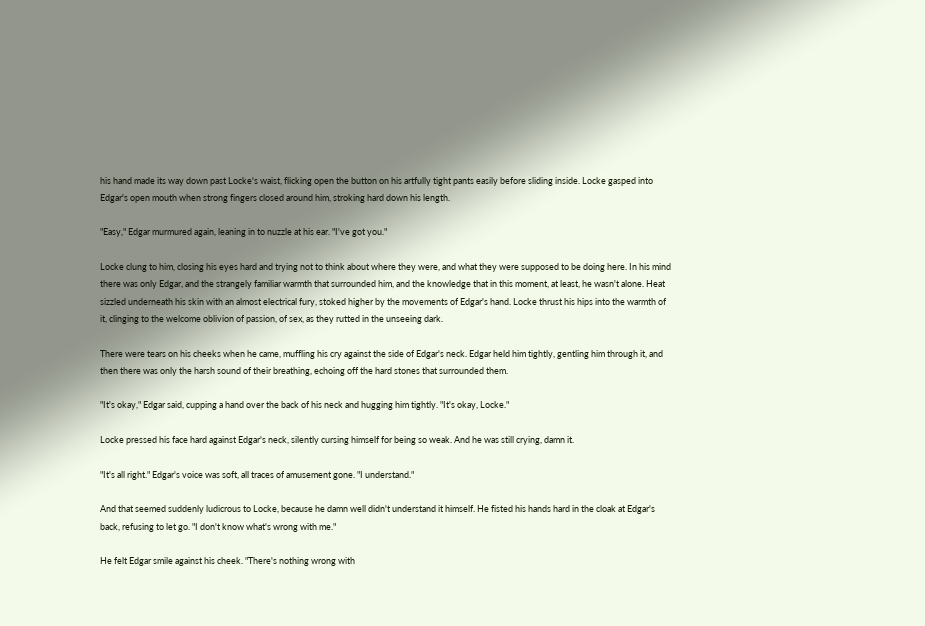his hand made its way down past Locke's waist, flicking open the button on his artfully tight pants easily before sliding inside. Locke gasped into Edgar's open mouth when strong fingers closed around him, stroking hard down his length.

"Easy," Edgar murmured again, leaning in to nuzzle at his ear. "I've got you."

Locke clung to him, closing his eyes hard and trying not to think about where they were, and what they were supposed to be doing here. In his mind there was only Edgar, and the strangely familiar warmth that surrounded him, and the knowledge that in this moment, at least, he wasn't alone. Heat sizzled underneath his skin with an almost electrical fury, stoked higher by the movements of Edgar's hand. Locke thrust his hips into the warmth of it, clinging to the welcome oblivion of passion, of sex, as they rutted in the unseeing dark.

There were tears on his cheeks when he came, muffling his cry against the side of Edgar's neck. Edgar held him tightly, gentling him through it, and then there was only the harsh sound of their breathing, echoing off the hard stones that surrounded them.

"It's okay," Edgar said, cupping a hand over the back of his neck and hugging him tightly. "It's okay, Locke."

Locke pressed his face hard against Edgar's neck, silently cursing himself for being so weak. And he was still crying, damn it.

"It's all right." Edgar's voice was soft, all traces of amusement gone. "I understand."

And that seemed suddenly ludicrous to Locke, because he damn well didn't understand it himself. He fisted his hands hard in the cloak at Edgar's back, refusing to let go. "I don't know what's wrong with me."

He felt Edgar smile against his cheek. "There's nothing wrong with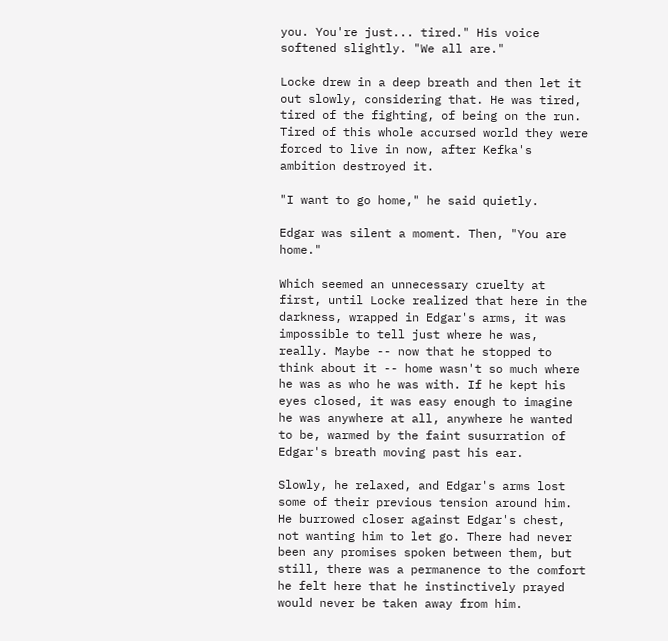you. You're just... tired." His voice softened slightly. "We all are."

Locke drew in a deep breath and then let it out slowly, considering that. He was tired, tired of the fighting, of being on the run. Tired of this whole accursed world they were forced to live in now, after Kefka's ambition destroyed it.

"I want to go home," he said quietly.

Edgar was silent a moment. Then, "You are home."

Which seemed an unnecessary cruelty at first, until Locke realized that here in the darkness, wrapped in Edgar's arms, it was impossible to tell just where he was, really. Maybe -- now that he stopped to think about it -- home wasn't so much where he was as who he was with. If he kept his eyes closed, it was easy enough to imagine he was anywhere at all, anywhere he wanted to be, warmed by the faint susurration of Edgar's breath moving past his ear.

Slowly, he relaxed, and Edgar's arms lost some of their previous tension around him. He burrowed closer against Edgar's chest, not wanting him to let go. There had never been any promises spoken between them, but still, there was a permanence to the comfort he felt here that he instinctively prayed would never be taken away from him.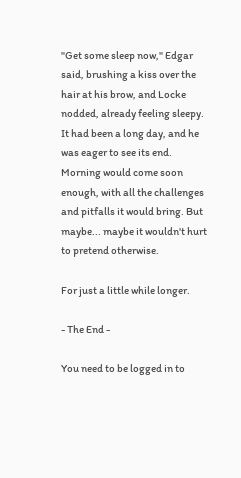"Get some sleep now," Edgar said, brushing a kiss over the hair at his brow, and Locke nodded, already feeling sleepy. It had been a long day, and he was eager to see its end. Morning would come soon enough, with all the challenges and pitfalls it would bring. But maybe... maybe it wouldn't hurt to pretend otherwise.

For just a little while longer.

- The End -

You need to be logged in to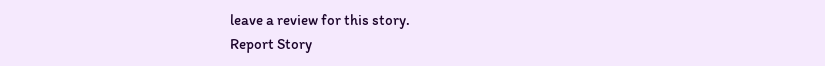leave a review for this story.
Report Story